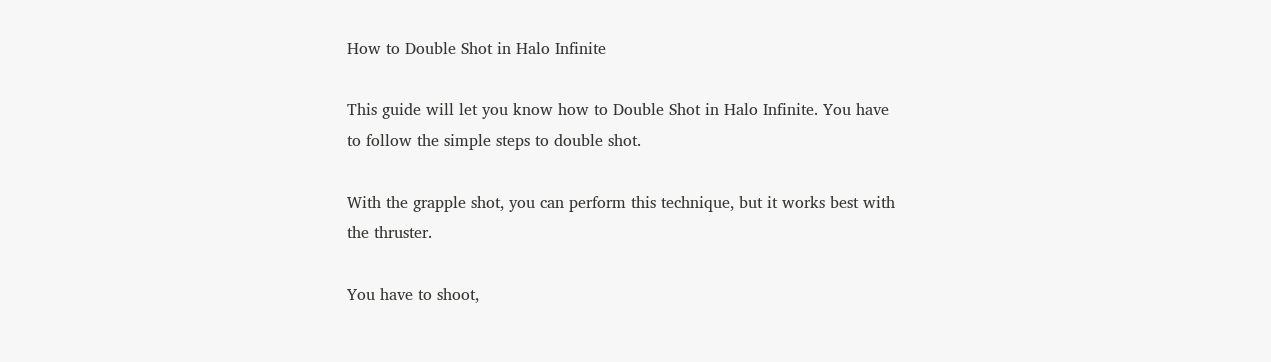How to Double Shot in Halo Infinite

This guide will let you know how to Double Shot in Halo Infinite. You have to follow the simple steps to double shot.

With the grapple shot, you can perform this technique, but it works best with the thruster.

You have to shoot,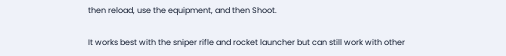then reload, use the equipment, and then Shoot.

It works best with the sniper rifle and rocket launcher but can still work with other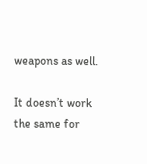weapons as well.

It doesn’t work the same for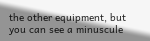the other equipment, but you can see a minuscule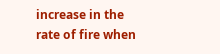increase in the rate of fire when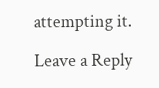attempting it.

Leave a Reply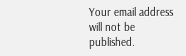Your email address will not be published.